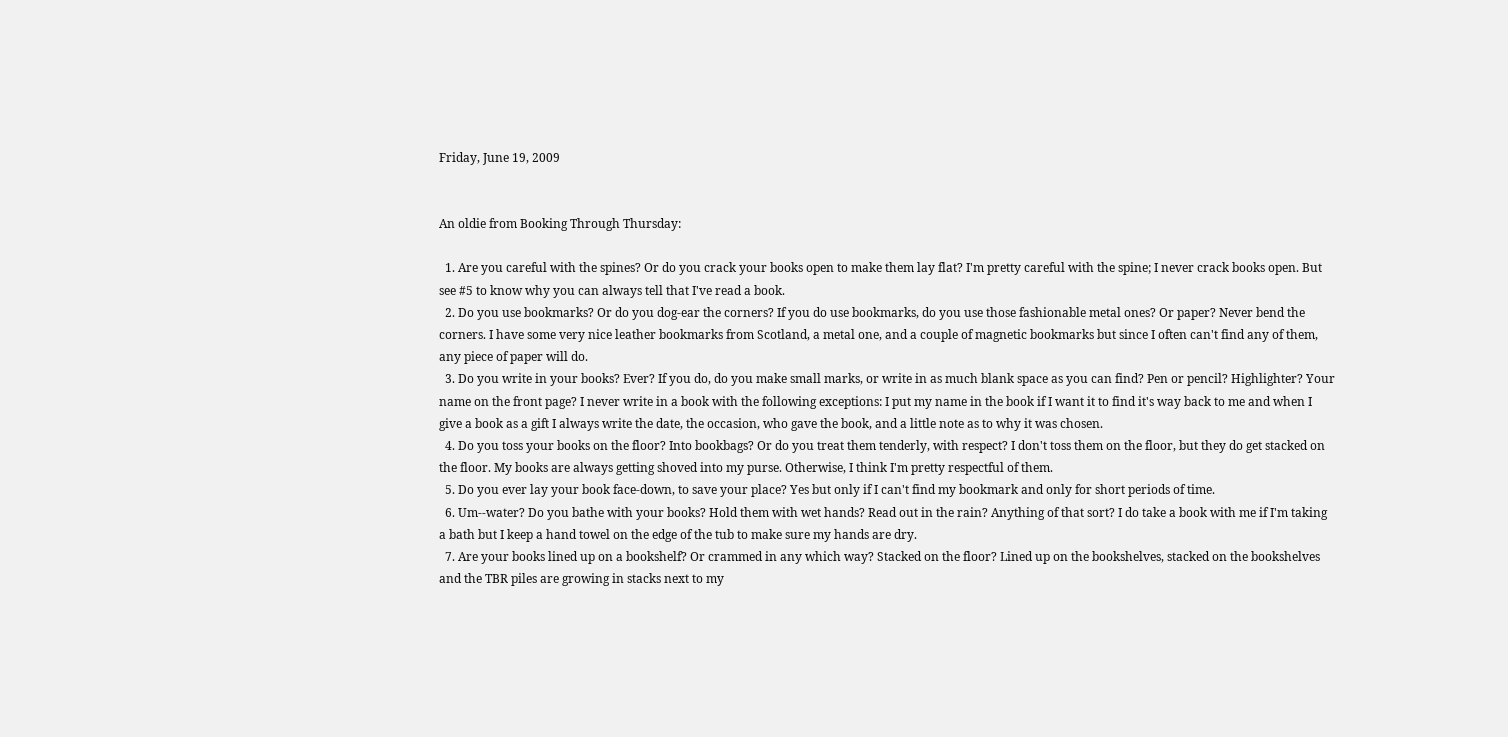Friday, June 19, 2009


An oldie from Booking Through Thursday:

  1. Are you careful with the spines? Or do you crack your books open to make them lay flat? I'm pretty careful with the spine; I never crack books open. But see #5 to know why you can always tell that I've read a book.
  2. Do you use bookmarks? Or do you dog-ear the corners? If you do use bookmarks, do you use those fashionable metal ones? Or paper? Never bend the corners. I have some very nice leather bookmarks from Scotland, a metal one, and a couple of magnetic bookmarks but since I often can't find any of them, any piece of paper will do.
  3. Do you write in your books? Ever? If you do, do you make small marks, or write in as much blank space as you can find? Pen or pencil? Highlighter? Your name on the front page? I never write in a book with the following exceptions: I put my name in the book if I want it to find it's way back to me and when I give a book as a gift I always write the date, the occasion, who gave the book, and a little note as to why it was chosen.
  4. Do you toss your books on the floor? Into bookbags? Or do you treat them tenderly, with respect? I don't toss them on the floor, but they do get stacked on the floor. My books are always getting shoved into my purse. Otherwise, I think I'm pretty respectful of them.
  5. Do you ever lay your book face-down, to save your place? Yes but only if I can't find my bookmark and only for short periods of time.
  6. Um--water? Do you bathe with your books? Hold them with wet hands? Read out in the rain? Anything of that sort? I do take a book with me if I'm taking a bath but I keep a hand towel on the edge of the tub to make sure my hands are dry.
  7. Are your books lined up on a bookshelf? Or crammed in any which way? Stacked on the floor? Lined up on the bookshelves, stacked on the bookshelves and the TBR piles are growing in stacks next to my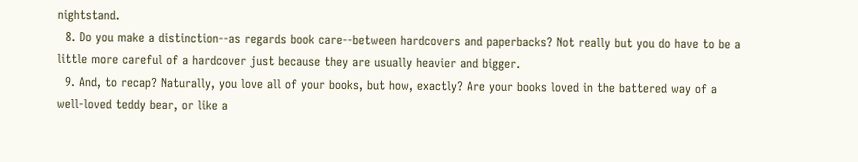nightstand.
  8. Do you make a distinction--as regards book care--between hardcovers and paperbacks? Not really but you do have to be a little more careful of a hardcover just because they are usually heavier and bigger.
  9. And, to recap? Naturally, you love all of your books, but how, exactly? Are your books loved in the battered way of a well-loved teddy bear, or like a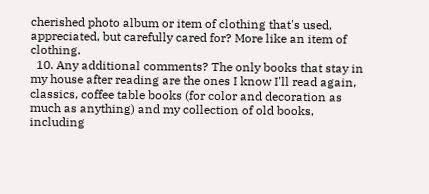cherished photo album or item of clothing that's used, appreciated, but carefully cared for? More like an item of clothing.
  10. Any additional comments? The only books that stay in my house after reading are the ones I know I'll read again, classics, coffee table books (for color and decoration as much as anything) and my collection of old books, including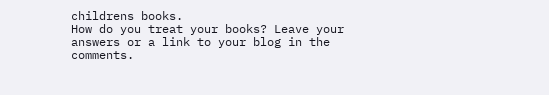childrens books.
How do you treat your books? Leave your answers or a link to your blog in the comments.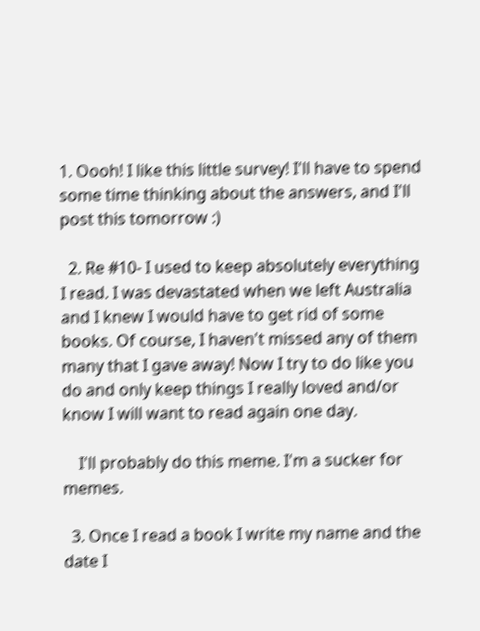1. Oooh! I like this little survey! I'll have to spend some time thinking about the answers, and I'll post this tomorrow :)

  2. Re #10- I used to keep absolutely everything I read. I was devastated when we left Australia and I knew I would have to get rid of some books. Of course, I haven't missed any of them many that I gave away! Now I try to do like you do and only keep things I really loved and/or know I will want to read again one day.

    I'll probably do this meme. I'm a sucker for memes.

  3. Once I read a book I write my name and the date I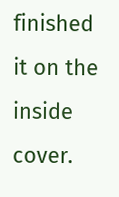finished it on the inside cover.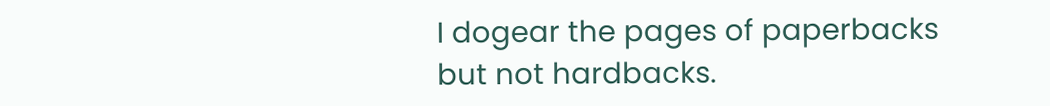I dogear the pages of paperbacks but not hardbacks.